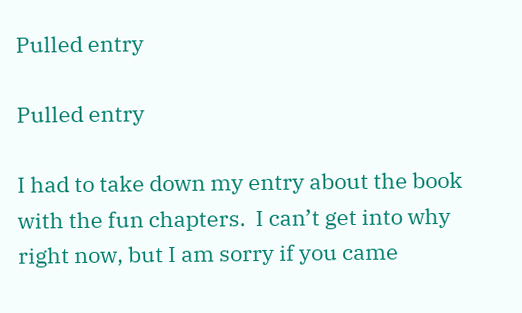Pulled entry

Pulled entry

I had to take down my entry about the book with the fun chapters.  I can’t get into why right now, but I am sorry if you came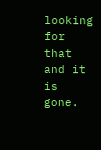looking for that and it is gone.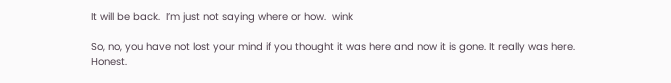It will be back.  I’m just not saying where or how.  wink

So, no, you have not lost your mind if you thought it was here and now it is gone. It really was here.  Honest.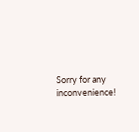Sorry for any inconvenience!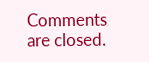Comments are closed.